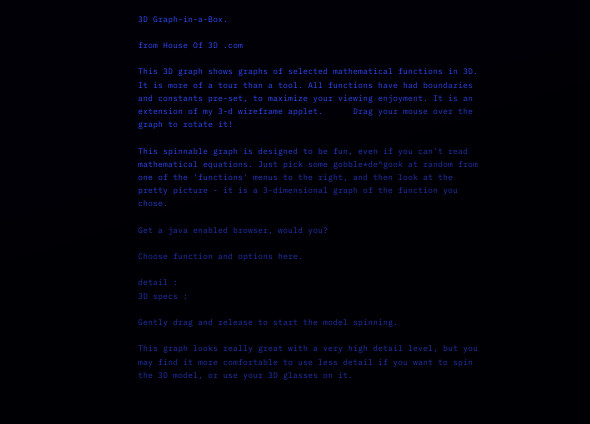3D Graph-in-a-Box.

from House Of 3D .com

This 3D graph shows graphs of selected mathematical functions in 3D. It is more of a tour than a tool. All functions have had boundaries and constants pre-set, to maximize your viewing enjoyment. It is an extension of my 3-d wireframe applet.      Drag your mouse over the graph to rotate it!

This spinnable graph is designed to be fun, even if you can't read mathematical equations. Just pick some gobble*de^gook at random from one of the 'functions' menus to the right, and then look at the pretty picture - it is a 3-dimensional graph of the function you chose.

Get a java enabled browser, would you?

Choose function and options here.

detail :
3D specs :

Gently drag and release to start the model spinning.

This graph looks really great with a very high detail level, but you may find it more comfortable to use less detail if you want to spin the 3D model, or use your 3D glasses on it.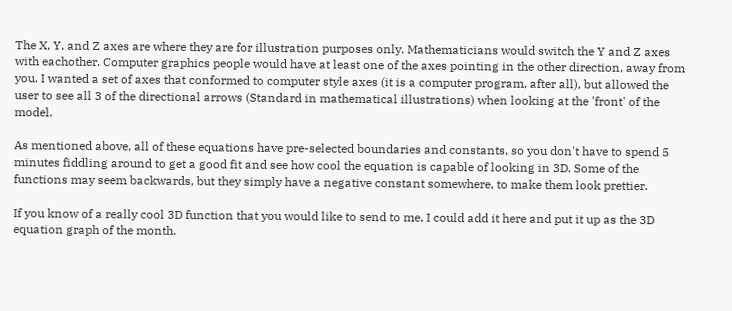The X, Y, and Z axes are where they are for illustration purposes only. Mathematicians would switch the Y and Z axes with eachother. Computer graphics people would have at least one of the axes pointing in the other direction, away from you. I wanted a set of axes that conformed to computer style axes (it is a computer program, after all), but allowed the user to see all 3 of the directional arrows (Standard in mathematical illustrations) when looking at the 'front' of the model.

As mentioned above, all of these equations have pre-selected boundaries and constants, so you don't have to spend 5 minutes fiddling around to get a good fit and see how cool the equation is capable of looking in 3D. Some of the functions may seem backwards, but they simply have a negative constant somewhere, to make them look prettier.

If you know of a really cool 3D function that you would like to send to me, I could add it here and put it up as the 3D equation graph of the month.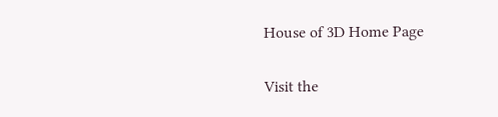House of 3D Home Page

Visit the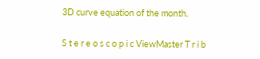3D curve equation of the month.

S t e r e o s c o p i c ViewMaster T r i b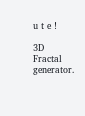u t e !

3D Fractal generator.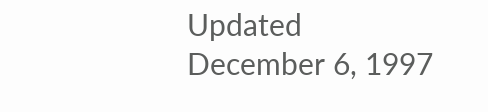Updated December 6, 1997